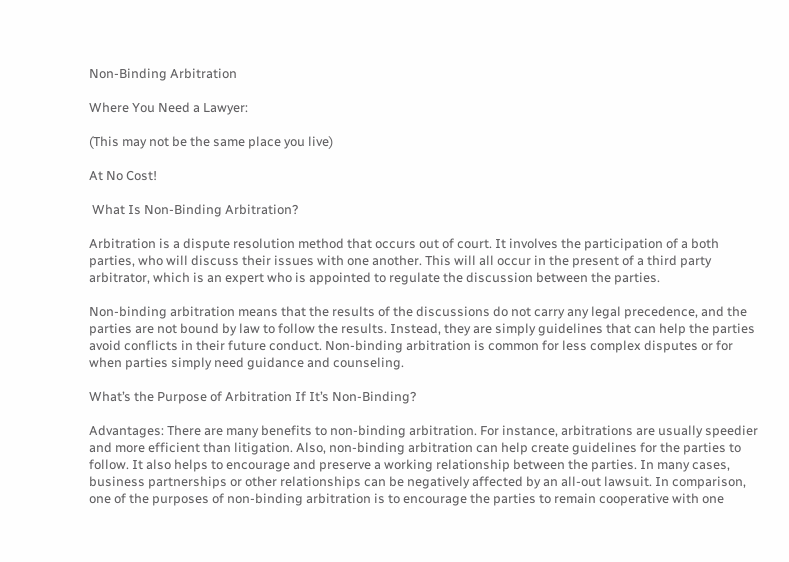Non-Binding Arbitration

Where You Need a Lawyer:

(This may not be the same place you live)

At No Cost!

 What Is Non-Binding Arbitration?

Arbitration is a dispute resolution method that occurs out of court. It involves the participation of a both parties, who will discuss their issues with one another. This will all occur in the present of a third party arbitrator, which is an expert who is appointed to regulate the discussion between the parties.

Non-binding arbitration means that the results of the discussions do not carry any legal precedence, and the parties are not bound by law to follow the results. Instead, they are simply guidelines that can help the parties avoid conflicts in their future conduct. Non-binding arbitration is common for less complex disputes or for when parties simply need guidance and counseling.

What’s the Purpose of Arbitration If It’s Non-Binding?

Advantages: There are many benefits to non-binding arbitration. For instance, arbitrations are usually speedier and more efficient than litigation. Also, non-binding arbitration can help create guidelines for the parties to follow. It also helps to encourage and preserve a working relationship between the parties. In many cases, business partnerships or other relationships can be negatively affected by an all-out lawsuit. In comparison, one of the purposes of non-binding arbitration is to encourage the parties to remain cooperative with one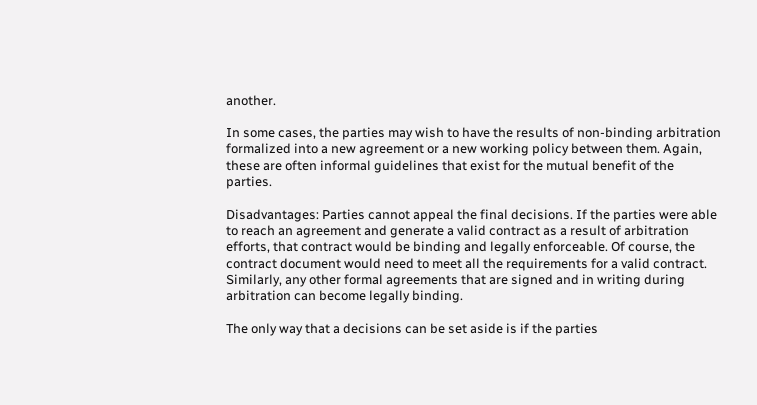another.

In some cases, the parties may wish to have the results of non-binding arbitration formalized into a new agreement or a new working policy between them. Again, these are often informal guidelines that exist for the mutual benefit of the parties.

Disadvantages: Parties cannot appeal the final decisions. If the parties were able to reach an agreement and generate a valid contract as a result of arbitration efforts, that contract would be binding and legally enforceable. Of course, the contract document would need to meet all the requirements for a valid contract. Similarly, any other formal agreements that are signed and in writing during arbitration can become legally binding.

The only way that a decisions can be set aside is if the parties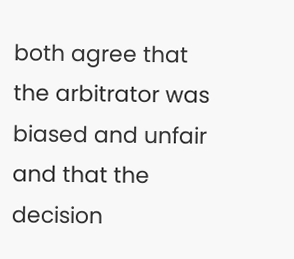both agree that the arbitrator was biased and unfair and that the decision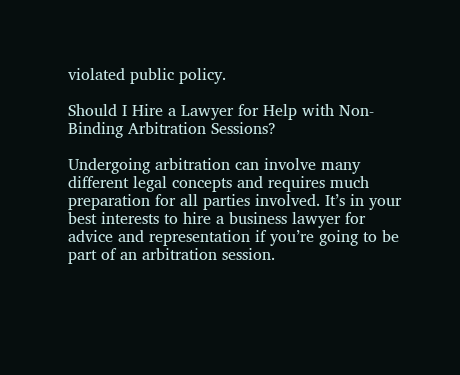violated public policy.

Should I Hire a Lawyer for Help with Non-Binding Arbitration Sessions?

Undergoing arbitration can involve many different legal concepts and requires much preparation for all parties involved. It’s in your best interests to hire a business lawyer for advice and representation if you’re going to be part of an arbitration session.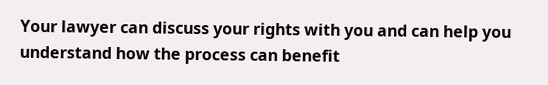Your lawyer can discuss your rights with you and can help you understand how the process can benefit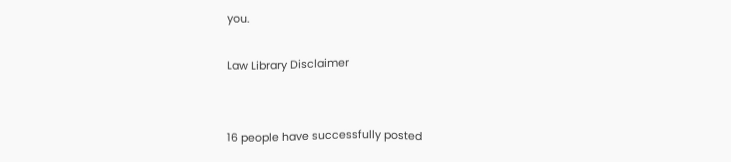you.

Law Library Disclaimer


16 people have successfully posted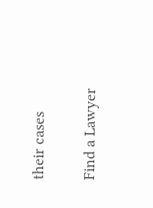their cases

Find a Lawyer